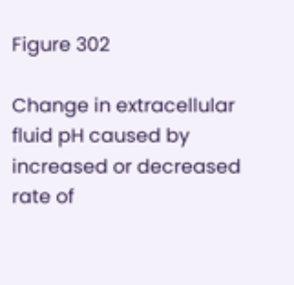Figure 302

Change in extracellular fluid pH caused by increased or decreased rate of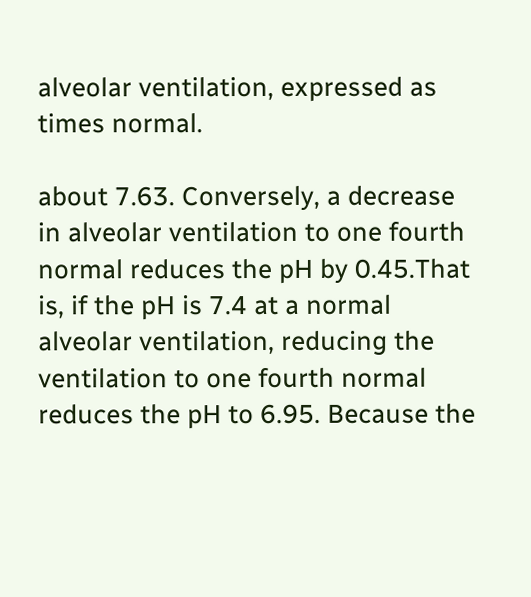alveolar ventilation, expressed as times normal.

about 7.63. Conversely, a decrease in alveolar ventilation to one fourth normal reduces the pH by 0.45.That is, if the pH is 7.4 at a normal alveolar ventilation, reducing the ventilation to one fourth normal reduces the pH to 6.95. Because the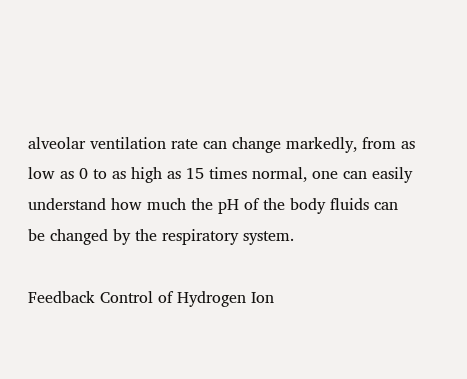alveolar ventilation rate can change markedly, from as low as 0 to as high as 15 times normal, one can easily understand how much the pH of the body fluids can be changed by the respiratory system.

Feedback Control of Hydrogen Ion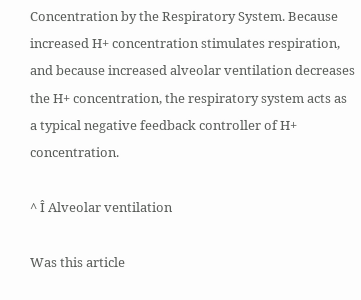Concentration by the Respiratory System. Because increased H+ concentration stimulates respiration, and because increased alveolar ventilation decreases the H+ concentration, the respiratory system acts as a typical negative feedback controller of H+ concentration.

^ Î Alveolar ventilation

Was this article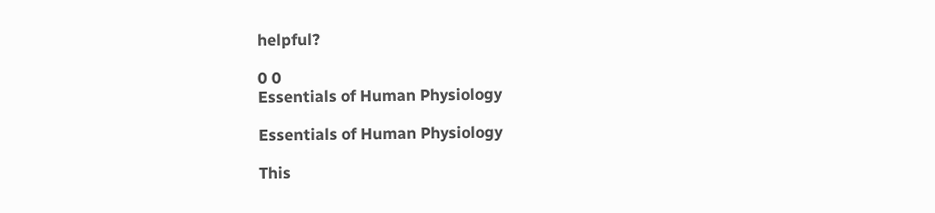helpful?

0 0
Essentials of Human Physiology

Essentials of Human Physiology

This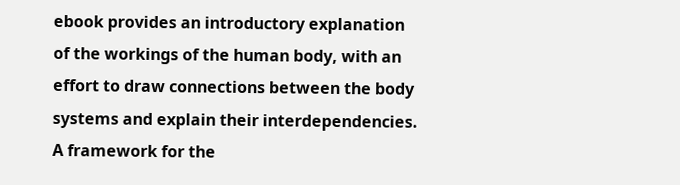ebook provides an introductory explanation of the workings of the human body, with an effort to draw connections between the body systems and explain their interdependencies. A framework for the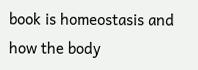book is homeostasis and how the body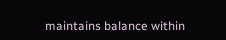maintains balance within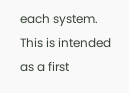each system. This is intended as a first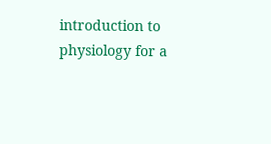introduction to physiology for a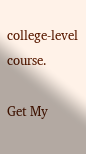college-level course.

Get My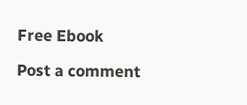Free Ebook

Post a comment